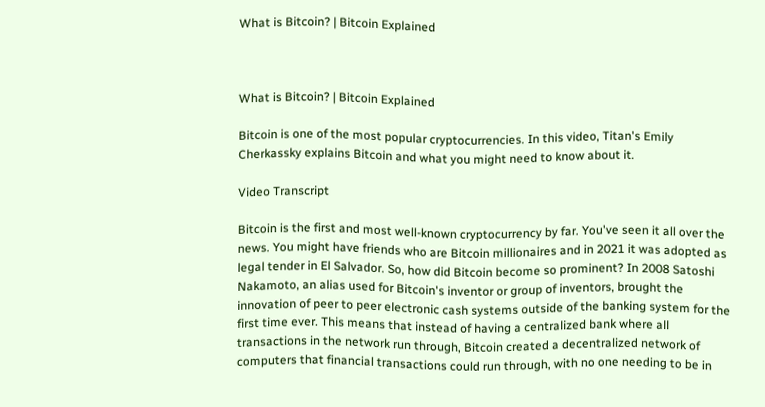What is Bitcoin? | Bitcoin Explained



What is Bitcoin? | Bitcoin Explained

Bitcoin is one of the most popular cryptocurrencies. In this video, Titan's Emily Cherkassky explains Bitcoin and what you might need to know about it.

Video Transcript

Bitcoin is the first and most well-known cryptocurrency by far. You've seen it all over the news. You might have friends who are Bitcoin millionaires and in 2021 it was adopted as legal tender in El Salvador. So, how did Bitcoin become so prominent? In 2008 Satoshi Nakamoto, an alias used for Bitcoin's inventor or group of inventors, brought the innovation of peer to peer electronic cash systems outside of the banking system for the first time ever. This means that instead of having a centralized bank where all transactions in the network run through, Bitcoin created a decentralized network of computers that financial transactions could run through, with no one needing to be in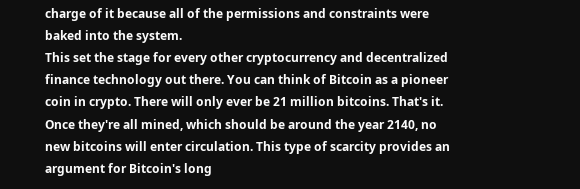charge of it because all of the permissions and constraints were baked into the system.
This set the stage for every other cryptocurrency and decentralized finance technology out there. You can think of Bitcoin as a pioneer coin in crypto. There will only ever be 21 million bitcoins. That's it. Once they're all mined, which should be around the year 2140, no new bitcoins will enter circulation. This type of scarcity provides an argument for Bitcoin's long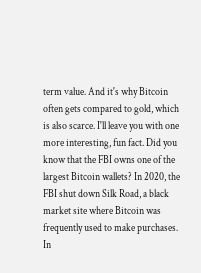term value. And it's why Bitcoin often gets compared to gold, which is also scarce. I'll leave you with one more interesting, fun fact. Did you know that the FBI owns one of the largest Bitcoin wallets? In 2020, the FBI shut down Silk Road, a black market site where Bitcoin was frequently used to make purchases. In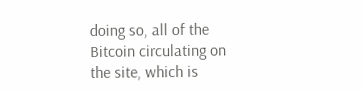doing so, all of the Bitcoin circulating on the site, which is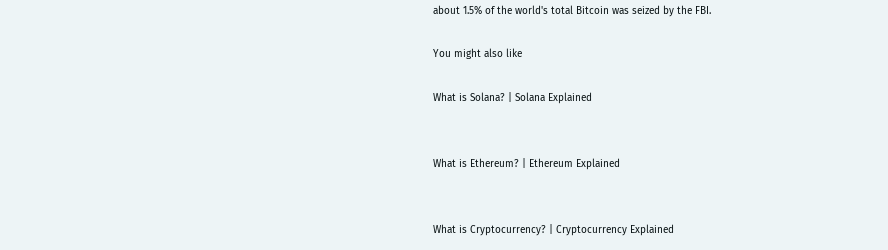about 1.5% of the world's total Bitcoin was seized by the FBI.

You might also like

What is Solana? | Solana Explained


What is Ethereum? | Ethereum Explained


What is Cryptocurrency? | Cryptocurrency Explained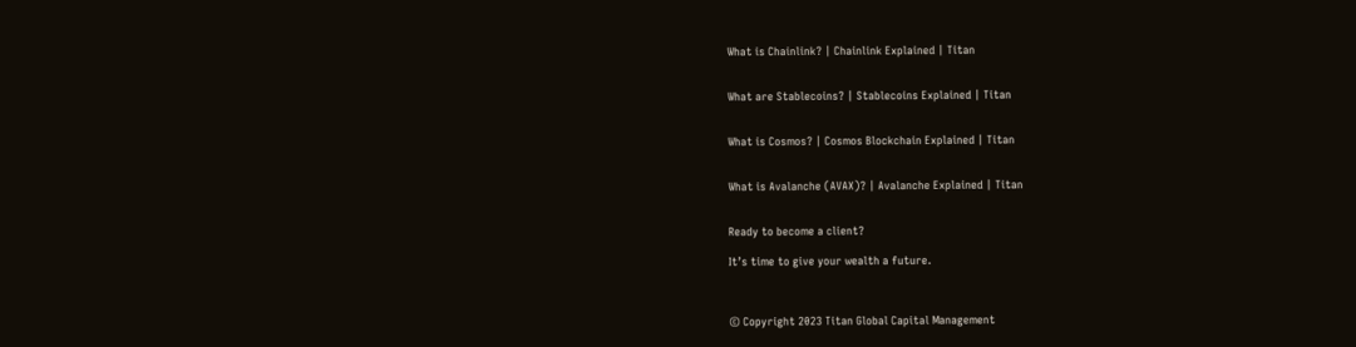What is Chainlink? | Chainlink Explained | Titan


What are Stablecoins? | Stablecoins Explained | Titan


What is Cosmos? | Cosmos Blockchain Explained | Titan


What is Avalanche (AVAX)? | Avalanche Explained | Titan


Ready to become a client?

It’s time to give your wealth a future.



© Copyright 2023 Titan Global Capital Management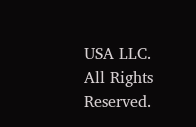USA LLC. All Rights Reserved.